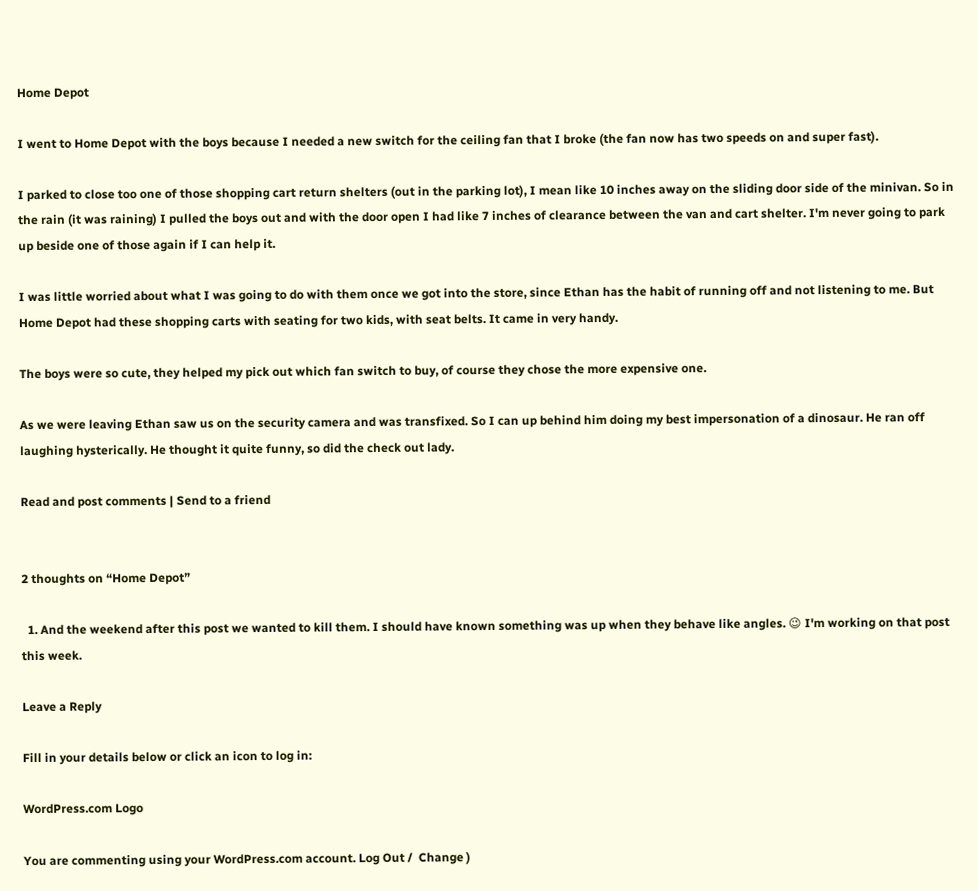Home Depot

I went to Home Depot with the boys because I needed a new switch for the ceiling fan that I broke (the fan now has two speeds on and super fast).

I parked to close too one of those shopping cart return shelters (out in the parking lot), I mean like 10 inches away on the sliding door side of the minivan. So in the rain (it was raining) I pulled the boys out and with the door open I had like 7 inches of clearance between the van and cart shelter. I'm never going to park up beside one of those again if I can help it.

I was little worried about what I was going to do with them once we got into the store, since Ethan has the habit of running off and not listening to me. But Home Depot had these shopping carts with seating for two kids, with seat belts. It came in very handy.

The boys were so cute, they helped my pick out which fan switch to buy, of course they chose the more expensive one.

As we were leaving Ethan saw us on the security camera and was transfixed. So I can up behind him doing my best impersonation of a dinosaur. He ran off laughing hysterically. He thought it quite funny, so did the check out lady.

Read and post comments | Send to a friend


2 thoughts on “Home Depot”

  1. And the weekend after this post we wanted to kill them. I should have known something was up when they behave like angles. 😉 I'm working on that post this week.

Leave a Reply

Fill in your details below or click an icon to log in:

WordPress.com Logo

You are commenting using your WordPress.com account. Log Out /  Change )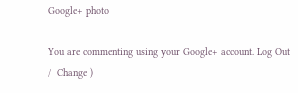Google+ photo

You are commenting using your Google+ account. Log Out /  Change )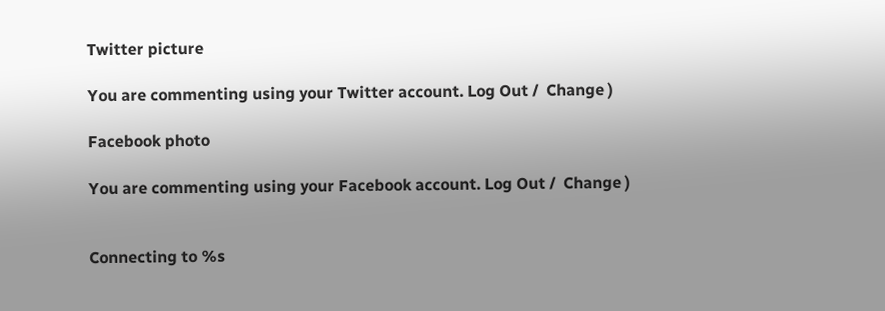Twitter picture

You are commenting using your Twitter account. Log Out /  Change )

Facebook photo

You are commenting using your Facebook account. Log Out /  Change )


Connecting to %s